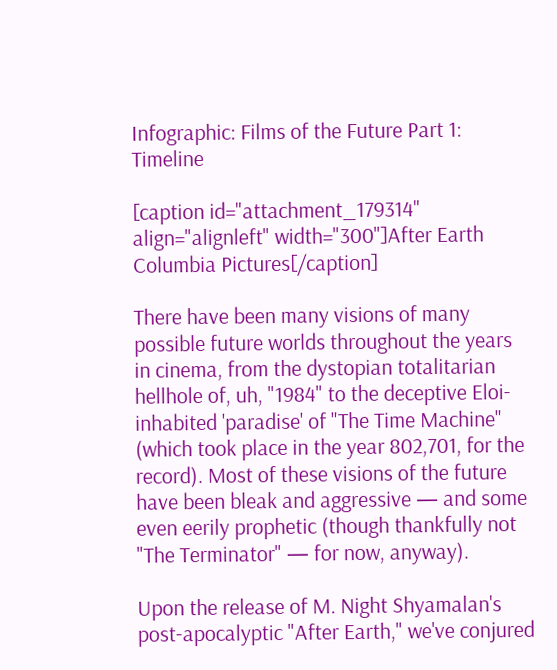Infographic: Films of the Future Part 1: Timeline

[caption id="attachment_179314" align="alignleft" width="300"]After Earth Columbia Pictures[/caption]

There have been many visions of many possible future worlds throughout the years in cinema, from the dystopian totalitarian hellhole of, uh, "1984" to the deceptive Eloi-inhabited 'paradise' of "The Time Machine" (which took place in the year 802,701, for the record). Most of these visions of the future have been bleak and aggressive — and some even eerily prophetic (though thankfully not "The Terminator" — for now, anyway).

Upon the release of M. Night Shyamalan's post-apocalyptic "After Earth," we've conjured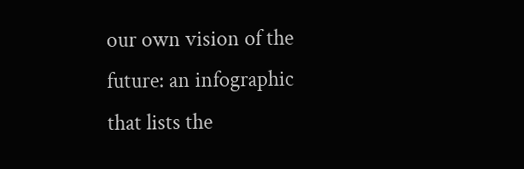our own vision of the future: an infographic that lists the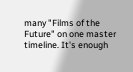many "Films of the Future" on one master timeline. It's enough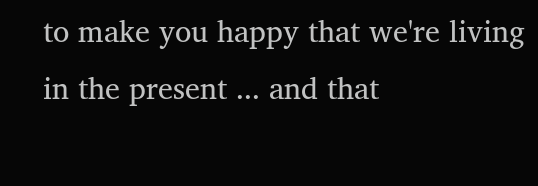to make you happy that we're living in the present ... and that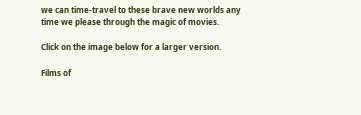we can time-travel to these brave new worlds any time we please through the magic of movies.

Click on the image below for a larger version.

Films of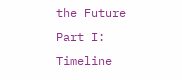the Future Part I: Timeline